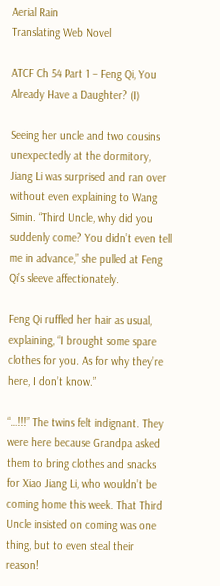Aerial Rain
Translating Web Novel

ATCF Ch 54 Part 1 – Feng Qi, You Already Have a Daughter? (I)

Seeing her uncle and two cousins unexpectedly at the dormitory, Jiang Li was surprised and ran over without even explaining to Wang Simin. “Third Uncle, why did you suddenly come? You didn’t even tell me in advance,” she pulled at Feng Qi’s sleeve affectionately.

Feng Qi ruffled her hair as usual, explaining, “I brought some spare clothes for you. As for why they’re here, I don’t know.”

“…!!!” The twins felt indignant. They were here because Grandpa asked them to bring clothes and snacks for Xiao Jiang Li, who wouldn’t be coming home this week. That Third Uncle insisted on coming was one thing, but to even steal their reason!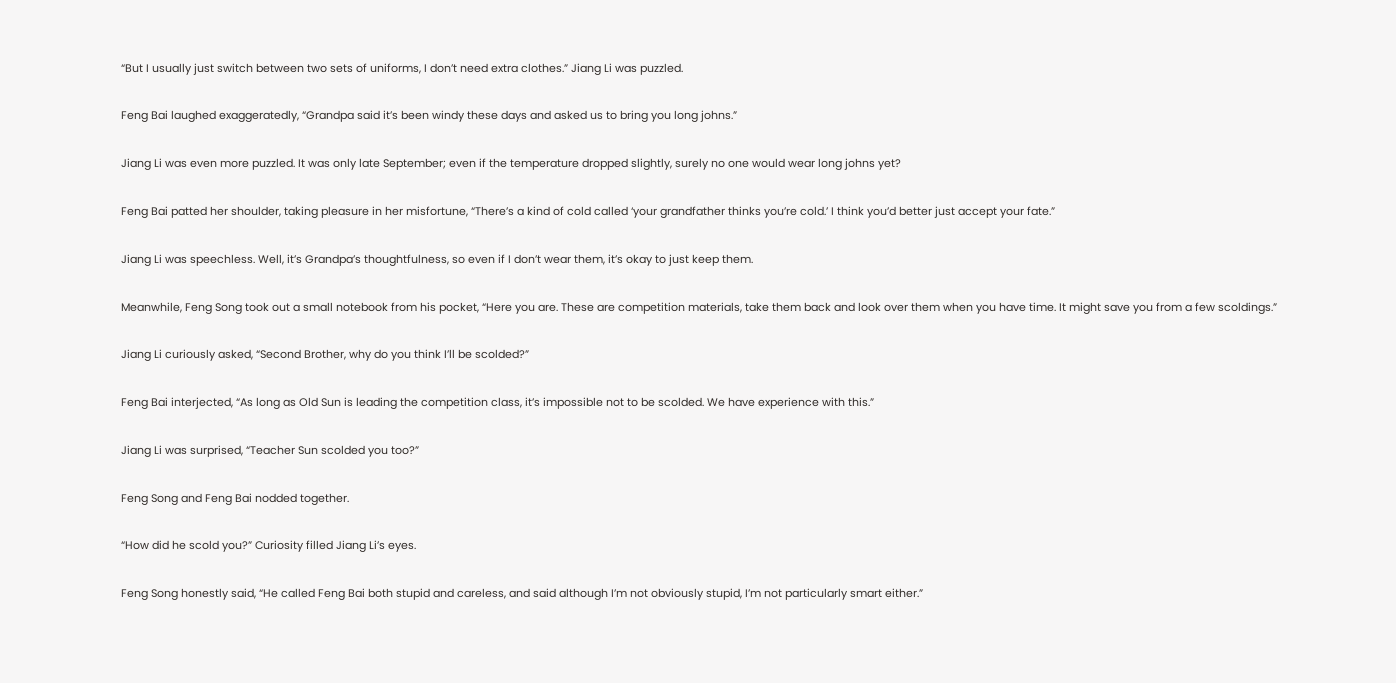“But I usually just switch between two sets of uniforms, I don’t need extra clothes.” Jiang Li was puzzled.

Feng Bai laughed exaggeratedly, “Grandpa said it’s been windy these days and asked us to bring you long johns.”

Jiang Li was even more puzzled. It was only late September; even if the temperature dropped slightly, surely no one would wear long johns yet?

Feng Bai patted her shoulder, taking pleasure in her misfortune, “There’s a kind of cold called ‘your grandfather thinks you’re cold.’ I think you’d better just accept your fate.”

Jiang Li was speechless. Well, it’s Grandpa’s thoughtfulness, so even if I don’t wear them, it’s okay to just keep them.

Meanwhile, Feng Song took out a small notebook from his pocket, “Here you are. These are competition materials, take them back and look over them when you have time. It might save you from a few scoldings.”

Jiang Li curiously asked, “Second Brother, why do you think I’ll be scolded?”

Feng Bai interjected, “As long as Old Sun is leading the competition class, it’s impossible not to be scolded. We have experience with this.”

Jiang Li was surprised, “Teacher Sun scolded you too?”

Feng Song and Feng Bai nodded together.

“How did he scold you?” Curiosity filled Jiang Li’s eyes.

Feng Song honestly said, “He called Feng Bai both stupid and careless, and said although I’m not obviously stupid, I’m not particularly smart either.”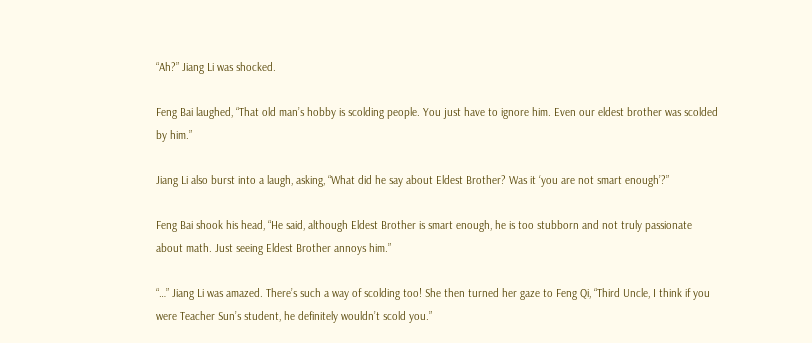“Ah?” Jiang Li was shocked.

Feng Bai laughed, “That old man’s hobby is scolding people. You just have to ignore him. Even our eldest brother was scolded by him.”

Jiang Li also burst into a laugh, asking, “What did he say about Eldest Brother? Was it ‘you are not smart enough’?”

Feng Bai shook his head, “He said, although Eldest Brother is smart enough, he is too stubborn and not truly passionate about math. Just seeing Eldest Brother annoys him.”

“…” Jiang Li was amazed. There’s such a way of scolding too! She then turned her gaze to Feng Qi, “Third Uncle, I think if you were Teacher Sun’s student, he definitely wouldn’t scold you.”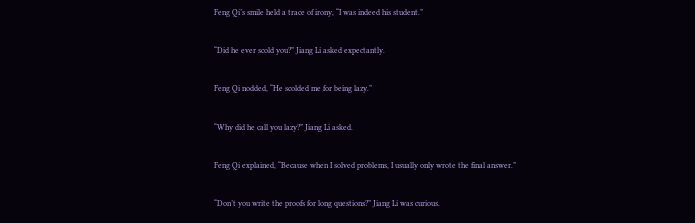Feng Qi’s smile held a trace of irony, “I was indeed his student.”

“Did he ever scold you?” Jiang Li asked expectantly.

Feng Qi nodded, “He scolded me for being lazy.”

“Why did he call you lazy?” Jiang Li asked.

Feng Qi explained, “Because when I solved problems, I usually only wrote the final answer.”

“Don’t you write the proofs for long questions?” Jiang Li was curious.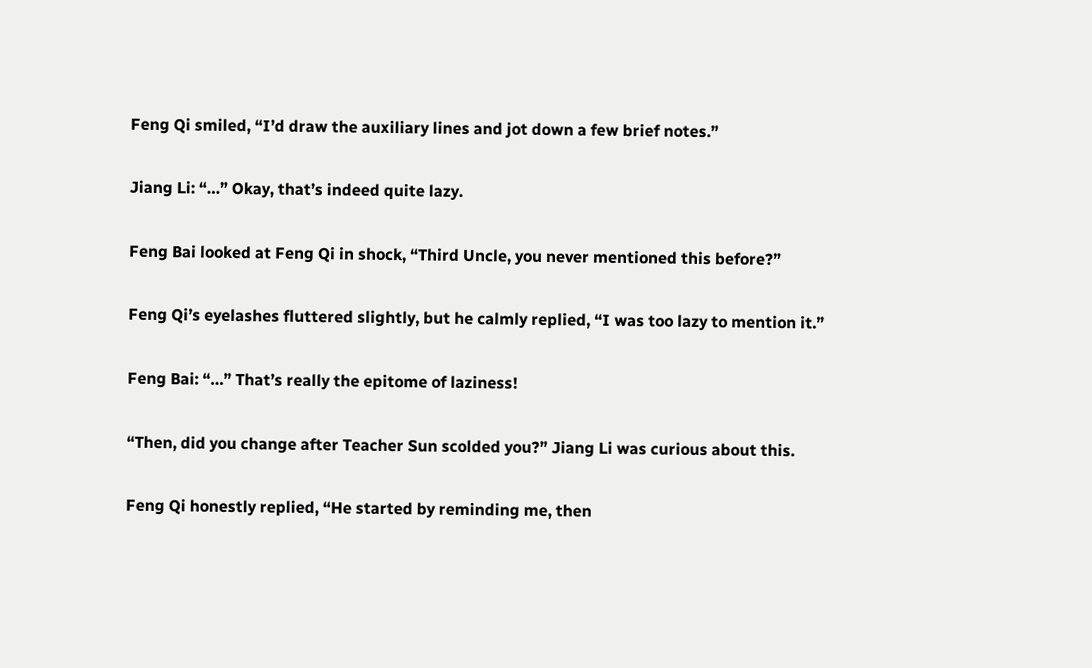Feng Qi smiled, “I’d draw the auxiliary lines and jot down a few brief notes.”

Jiang Li: “…” Okay, that’s indeed quite lazy.

Feng Bai looked at Feng Qi in shock, “Third Uncle, you never mentioned this before?”

Feng Qi’s eyelashes fluttered slightly, but he calmly replied, “I was too lazy to mention it.”

Feng Bai: “…” That’s really the epitome of laziness!

“Then, did you change after Teacher Sun scolded you?” Jiang Li was curious about this.

Feng Qi honestly replied, “He started by reminding me, then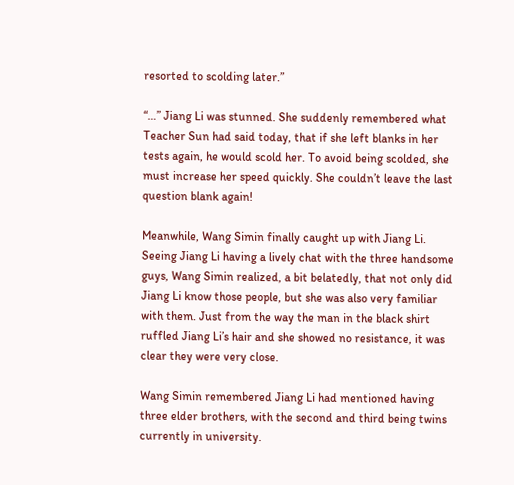resorted to scolding later.”

“…” Jiang Li was stunned. She suddenly remembered what Teacher Sun had said today, that if she left blanks in her tests again, he would scold her. To avoid being scolded, she must increase her speed quickly. She couldn’t leave the last question blank again!

Meanwhile, Wang Simin finally caught up with Jiang Li. Seeing Jiang Li having a lively chat with the three handsome guys, Wang Simin realized, a bit belatedly, that not only did Jiang Li know those people, but she was also very familiar with them. Just from the way the man in the black shirt ruffled Jiang Li’s hair and she showed no resistance, it was clear they were very close.

Wang Simin remembered Jiang Li had mentioned having three elder brothers, with the second and third being twins currently in university.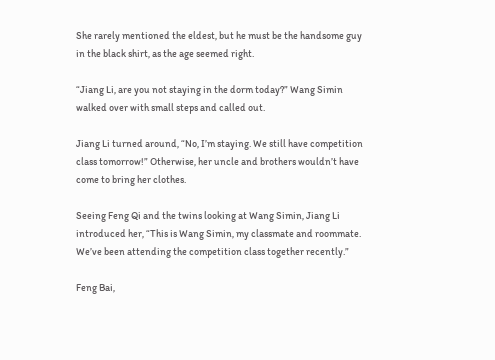She rarely mentioned the eldest, but he must be the handsome guy in the black shirt, as the age seemed right.

“Jiang Li, are you not staying in the dorm today?” Wang Simin walked over with small steps and called out.

Jiang Li turned around, “No, I’m staying. We still have competition class tomorrow!” Otherwise, her uncle and brothers wouldn’t have come to bring her clothes.

Seeing Feng Qi and the twins looking at Wang Simin, Jiang Li introduced her, “This is Wang Simin, my classmate and roommate. We’ve been attending the competition class together recently.”

Feng Bai,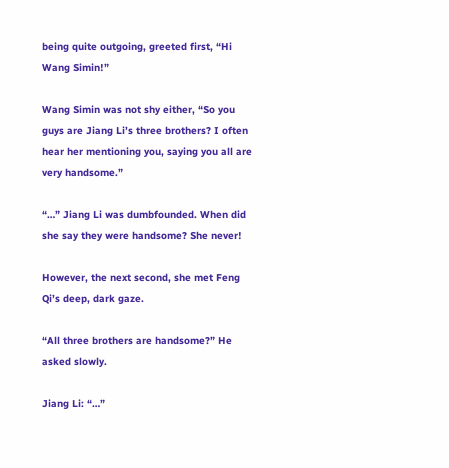being quite outgoing, greeted first, “Hi Wang Simin!”

Wang Simin was not shy either, “So you guys are Jiang Li’s three brothers? I often hear her mentioning you, saying you all are very handsome.”

“…” Jiang Li was dumbfounded. When did she say they were handsome? She never!

However, the next second, she met Feng Qi’s deep, dark gaze.

“All three brothers are handsome?” He asked slowly.

Jiang Li: “…”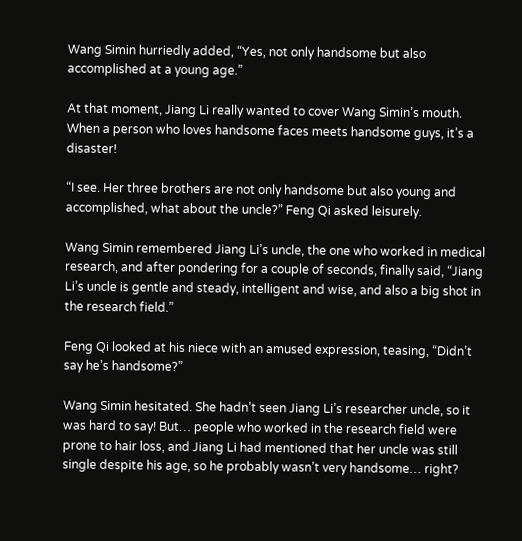Wang Simin hurriedly added, “Yes, not only handsome but also accomplished at a young age.”

At that moment, Jiang Li really wanted to cover Wang Simin’s mouth. When a person who loves handsome faces meets handsome guys, it’s a disaster!

“I see. Her three brothers are not only handsome but also young and accomplished, what about the uncle?” Feng Qi asked leisurely.

Wang Simin remembered Jiang Li’s uncle, the one who worked in medical research, and after pondering for a couple of seconds, finally said, “Jiang Li’s uncle is gentle and steady, intelligent and wise, and also a big shot in the research field.”

Feng Qi looked at his niece with an amused expression, teasing, “Didn’t say he’s handsome?”

Wang Simin hesitated. She hadn’t seen Jiang Li’s researcher uncle, so it was hard to say! But… people who worked in the research field were prone to hair loss, and Jiang Li had mentioned that her uncle was still single despite his age, so he probably wasn’t very handsome… right?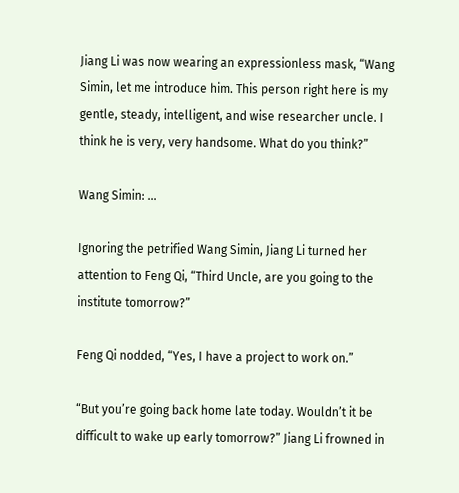Jiang Li was now wearing an expressionless mask, “Wang Simin, let me introduce him. This person right here is my gentle, steady, intelligent, and wise researcher uncle. I think he is very, very handsome. What do you think?”

Wang Simin: …

Ignoring the petrified Wang Simin, Jiang Li turned her attention to Feng Qi, “Third Uncle, are you going to the institute tomorrow?”

Feng Qi nodded, “Yes, I have a project to work on.”

“But you’re going back home late today. Wouldn’t it be difficult to wake up early tomorrow?” Jiang Li frowned in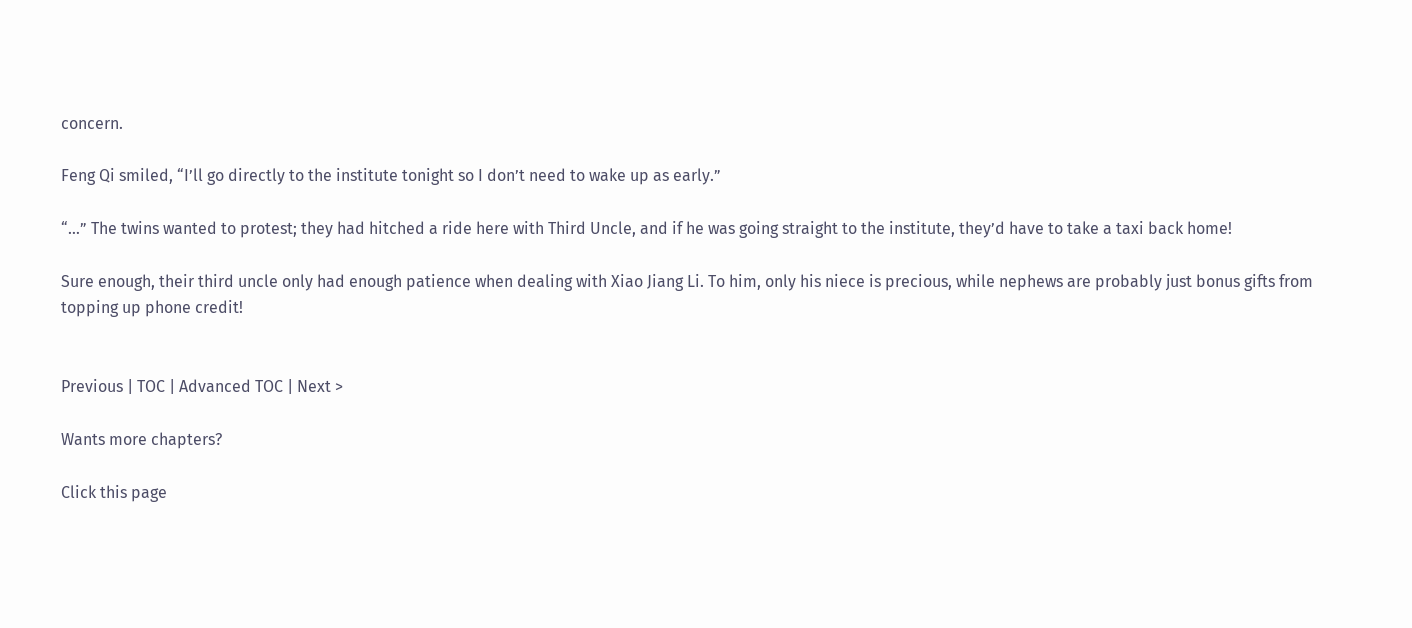concern.

Feng Qi smiled, “I’ll go directly to the institute tonight so I don’t need to wake up as early.”

“…” The twins wanted to protest; they had hitched a ride here with Third Uncle, and if he was going straight to the institute, they’d have to take a taxi back home!

Sure enough, their third uncle only had enough patience when dealing with Xiao Jiang Li. To him, only his niece is precious, while nephews are probably just bonus gifts from topping up phone credit!


Previous | TOC | Advanced TOC | Next >

Wants more chapters?

Click this page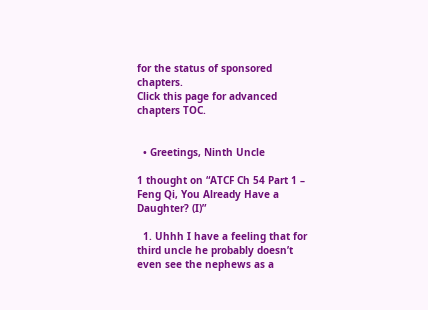for the status of sponsored chapters.
Click this page for advanced chapters TOC.


  • Greetings, Ninth Uncle

1 thought on “ATCF Ch 54 Part 1 – Feng Qi, You Already Have a Daughter? (I)”

  1. Uhhh I have a feeling that for third uncle he probably doesn’t even see the nephews as a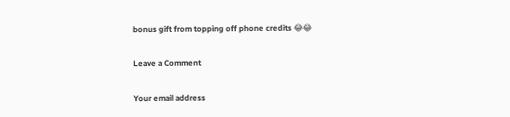bonus gift from topping off phone credits 😂😂

Leave a Comment

Your email address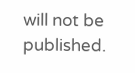will not be published.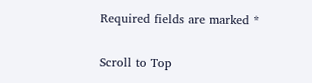Required fields are marked *

Scroll to Top